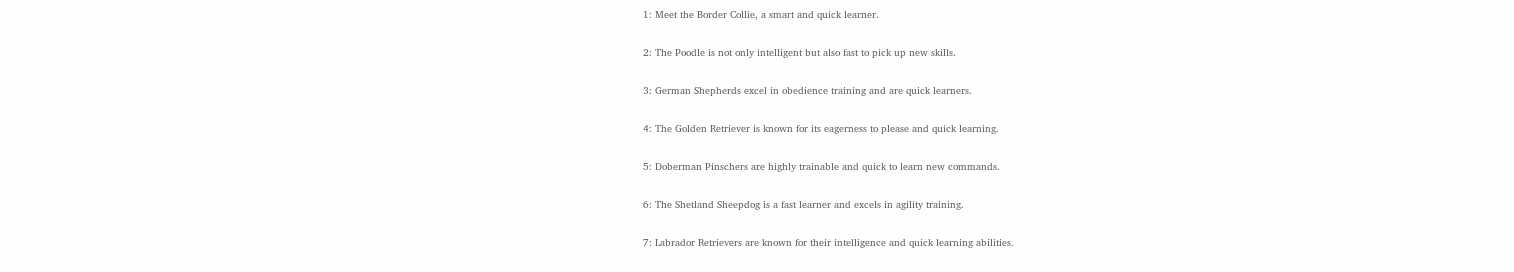1: Meet the Border Collie, a smart and quick learner.

2: The Poodle is not only intelligent but also fast to pick up new skills.

3: German Shepherds excel in obedience training and are quick learners.

4: The Golden Retriever is known for its eagerness to please and quick learning.

5: Doberman Pinschers are highly trainable and quick to learn new commands.

6: The Shetland Sheepdog is a fast learner and excels in agility training.

7: Labrador Retrievers are known for their intelligence and quick learning abilities.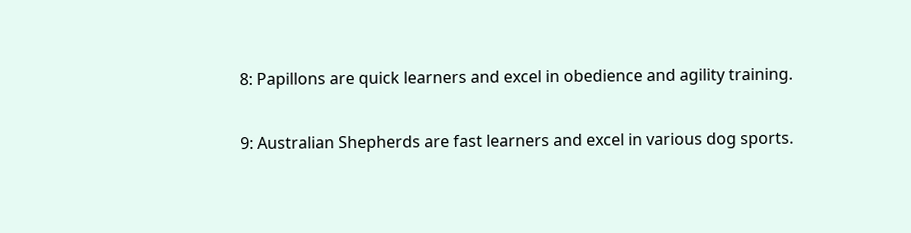8: Papillons are quick learners and excel in obedience and agility training.

9: Australian Shepherds are fast learners and excel in various dog sports.